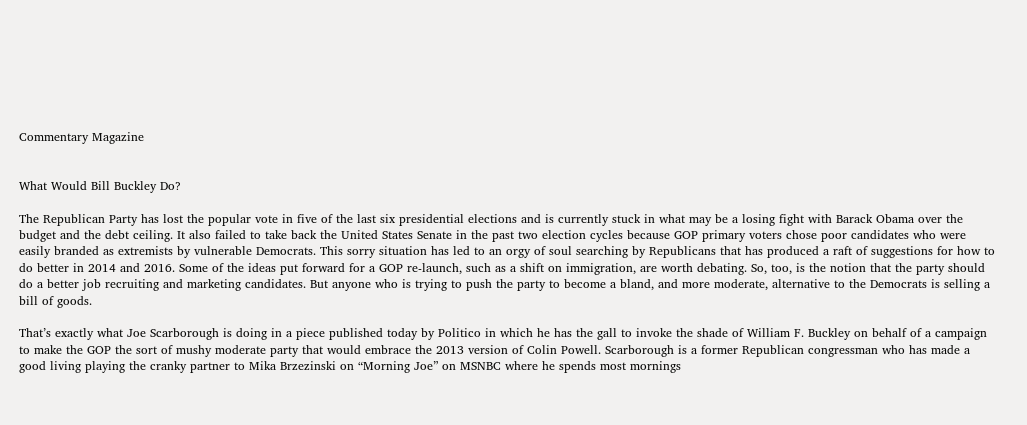Commentary Magazine


What Would Bill Buckley Do?

The Republican Party has lost the popular vote in five of the last six presidential elections and is currently stuck in what may be a losing fight with Barack Obama over the budget and the debt ceiling. It also failed to take back the United States Senate in the past two election cycles because GOP primary voters chose poor candidates who were easily branded as extremists by vulnerable Democrats. This sorry situation has led to an orgy of soul searching by Republicans that has produced a raft of suggestions for how to do better in 2014 and 2016. Some of the ideas put forward for a GOP re-launch, such as a shift on immigration, are worth debating. So, too, is the notion that the party should do a better job recruiting and marketing candidates. But anyone who is trying to push the party to become a bland, and more moderate, alternative to the Democrats is selling a bill of goods.

That’s exactly what Joe Scarborough is doing in a piece published today by Politico in which he has the gall to invoke the shade of William F. Buckley on behalf of a campaign to make the GOP the sort of mushy moderate party that would embrace the 2013 version of Colin Powell. Scarborough is a former Republican congressman who has made a good living playing the cranky partner to Mika Brzezinski on “Morning Joe” on MSNBC where he spends most mornings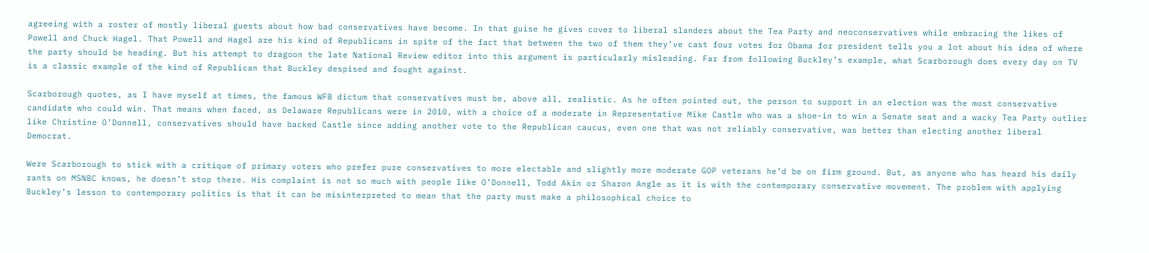agreeing with a roster of mostly liberal guests about how bad conservatives have become. In that guise he gives cover to liberal slanders about the Tea Party and neoconservatives while embracing the likes of Powell and Chuck Hagel. That Powell and Hagel are his kind of Republicans in spite of the fact that between the two of them they’ve cast four votes for Obama for president tells you a lot about his idea of where the party should be heading. But his attempt to dragoon the late National Review editor into this argument is particularly misleading. Far from following Buckley’s example, what Scarborough does every day on TV is a classic example of the kind of Republican that Buckley despised and fought against.

Scarborough quotes, as I have myself at times, the famous WFB dictum that conservatives must be, above all, realistic. As he often pointed out, the person to support in an election was the most conservative candidate who could win. That means when faced, as Delaware Republicans were in 2010, with a choice of a moderate in Representative Mike Castle who was a shoe-in to win a Senate seat and a wacky Tea Party outlier like Christine O’Donnell, conservatives should have backed Castle since adding another vote to the Republican caucus, even one that was not reliably conservative, was better than electing another liberal Democrat.

Were Scarborough to stick with a critique of primary voters who prefer pure conservatives to more electable and slightly more moderate GOP veterans he’d be on firm ground. But, as anyone who has heard his daily rants on MSNBC knows, he doesn’t stop there. His complaint is not so much with people like O’Donnell, Todd Akin or Sharon Angle as it is with the contemporary conservative movement. The problem with applying Buckley’s lesson to contemporary politics is that it can be misinterpreted to mean that the party must make a philosophical choice to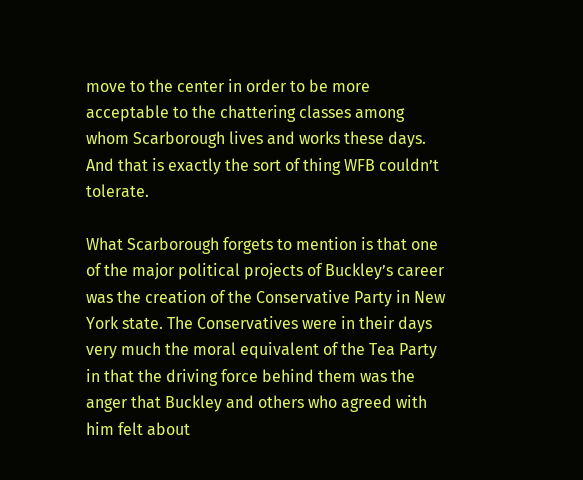move to the center in order to be more acceptable to the chattering classes among whom Scarborough lives and works these days. And that is exactly the sort of thing WFB couldn’t tolerate.

What Scarborough forgets to mention is that one of the major political projects of Buckley’s career was the creation of the Conservative Party in New York state. The Conservatives were in their days very much the moral equivalent of the Tea Party in that the driving force behind them was the anger that Buckley and others who agreed with him felt about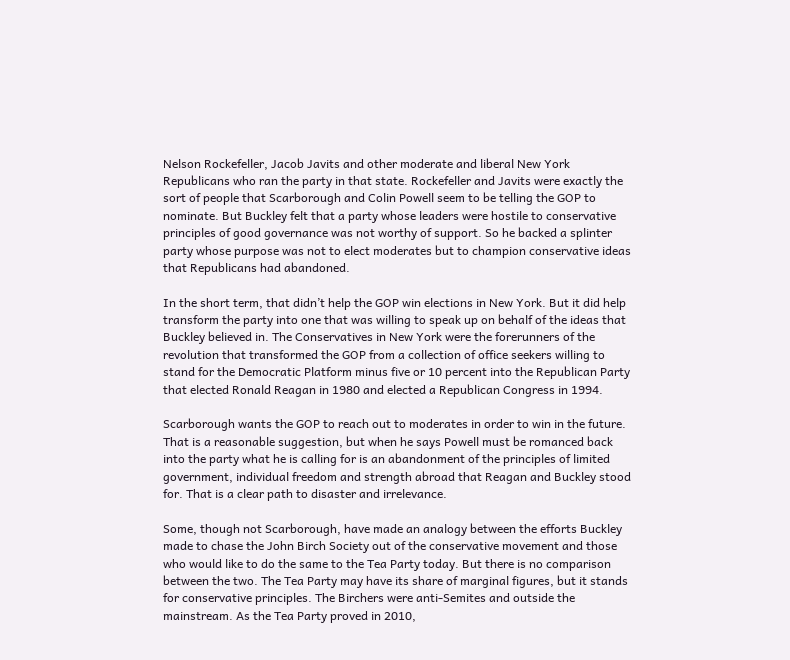Nelson Rockefeller, Jacob Javits and other moderate and liberal New York Republicans who ran the party in that state. Rockefeller and Javits were exactly the sort of people that Scarborough and Colin Powell seem to be telling the GOP to nominate. But Buckley felt that a party whose leaders were hostile to conservative principles of good governance was not worthy of support. So he backed a splinter party whose purpose was not to elect moderates but to champion conservative ideas that Republicans had abandoned.

In the short term, that didn’t help the GOP win elections in New York. But it did help transform the party into one that was willing to speak up on behalf of the ideas that Buckley believed in. The Conservatives in New York were the forerunners of the revolution that transformed the GOP from a collection of office seekers willing to stand for the Democratic Platform minus five or 10 percent into the Republican Party that elected Ronald Reagan in 1980 and elected a Republican Congress in 1994.

Scarborough wants the GOP to reach out to moderates in order to win in the future. That is a reasonable suggestion, but when he says Powell must be romanced back into the party what he is calling for is an abandonment of the principles of limited government, individual freedom and strength abroad that Reagan and Buckley stood for. That is a clear path to disaster and irrelevance.

Some, though not Scarborough, have made an analogy between the efforts Buckley made to chase the John Birch Society out of the conservative movement and those who would like to do the same to the Tea Party today. But there is no comparison between the two. The Tea Party may have its share of marginal figures, but it stands for conservative principles. The Birchers were anti-Semites and outside the mainstream. As the Tea Party proved in 2010,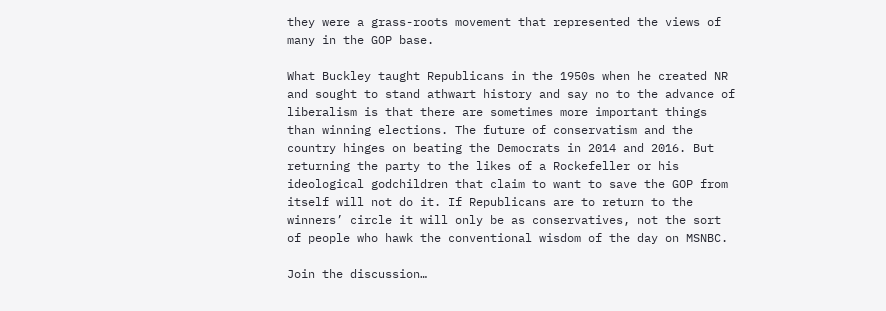they were a grass-roots movement that represented the views of many in the GOP base.

What Buckley taught Republicans in the 1950s when he created NR and sought to stand athwart history and say no to the advance of liberalism is that there are sometimes more important things than winning elections. The future of conservatism and the country hinges on beating the Democrats in 2014 and 2016. But returning the party to the likes of a Rockefeller or his ideological godchildren that claim to want to save the GOP from itself will not do it. If Republicans are to return to the winners’ circle it will only be as conservatives, not the sort of people who hawk the conventional wisdom of the day on MSNBC.

Join the discussion…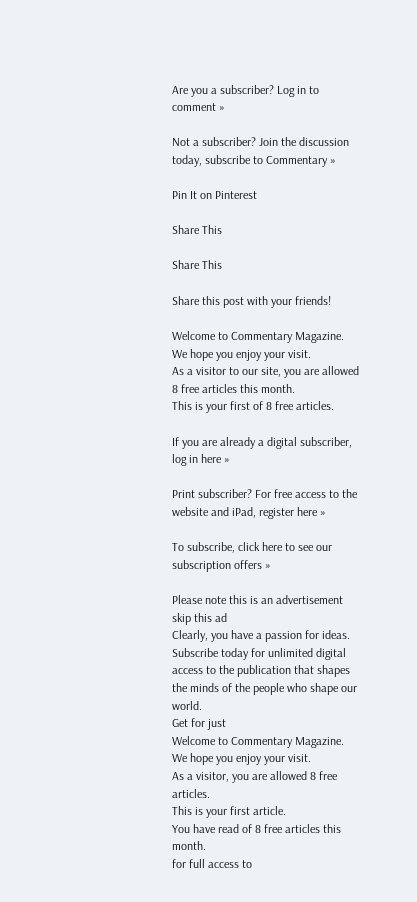Are you a subscriber? Log in to comment »

Not a subscriber? Join the discussion today, subscribe to Commentary »

Pin It on Pinterest

Share This

Share This

Share this post with your friends!

Welcome to Commentary Magazine.
We hope you enjoy your visit.
As a visitor to our site, you are allowed 8 free articles this month.
This is your first of 8 free articles.

If you are already a digital subscriber, log in here »

Print subscriber? For free access to the website and iPad, register here »

To subscribe, click here to see our subscription offers »

Please note this is an advertisement skip this ad
Clearly, you have a passion for ideas.
Subscribe today for unlimited digital access to the publication that shapes the minds of the people who shape our world.
Get for just
Welcome to Commentary Magazine.
We hope you enjoy your visit.
As a visitor, you are allowed 8 free articles.
This is your first article.
You have read of 8 free articles this month.
for full access to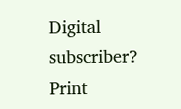Digital subscriber?
Print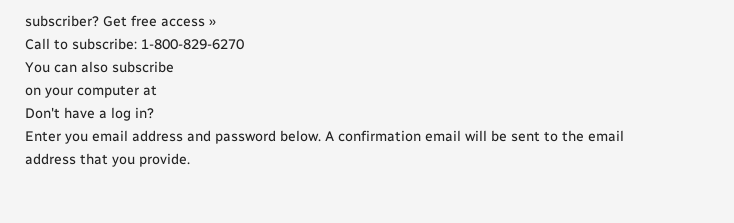subscriber? Get free access »
Call to subscribe: 1-800-829-6270
You can also subscribe
on your computer at
Don't have a log in?
Enter you email address and password below. A confirmation email will be sent to the email address that you provide.